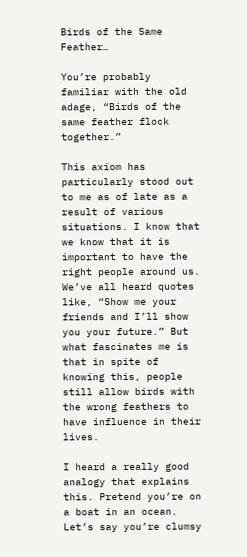Birds of the Same Feather…

You’re probably familiar with the old adage, “Birds of the same feather flock together.”

This axiom has particularly stood out to me as of late as a result of various situations. I know that we know that it is important to have the right people around us. We’ve all heard quotes like, “Show me your friends and I’ll show you your future.” But what fascinates me is that in spite of knowing this, people still allow birds with the wrong feathers to have influence in their lives.

I heard a really good analogy that explains this. Pretend you’re on a boat in an ocean. Let’s say you’re clumsy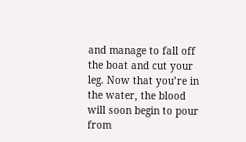and manage to fall off the boat and cut your leg. Now that you’re in the water, the blood will soon begin to pour from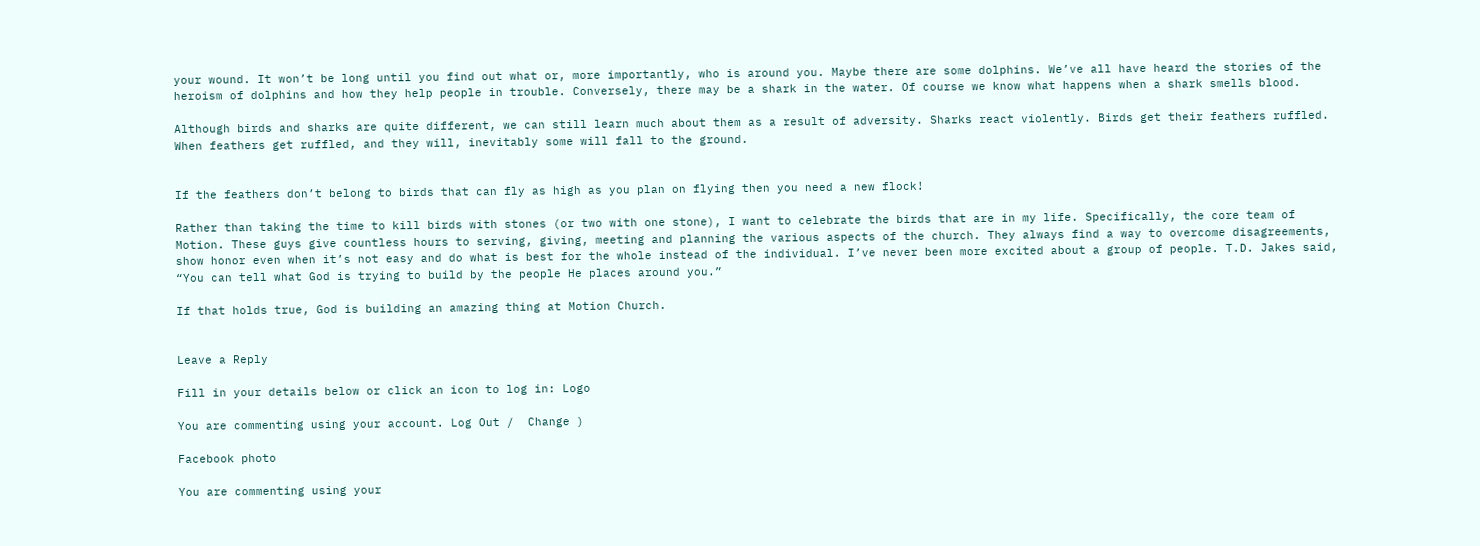your wound. It won’t be long until you find out what or, more importantly, who is around you. Maybe there are some dolphins. We’ve all have heard the stories of the heroism of dolphins and how they help people in trouble. Conversely, there may be a shark in the water. Of course we know what happens when a shark smells blood.

Although birds and sharks are quite different, we can still learn much about them as a result of adversity. Sharks react violently. Birds get their feathers ruffled. When feathers get ruffled, and they will, inevitably some will fall to the ground.


If the feathers don’t belong to birds that can fly as high as you plan on flying then you need a new flock!

Rather than taking the time to kill birds with stones (or two with one stone), I want to celebrate the birds that are in my life. Specifically, the core team of Motion. These guys give countless hours to serving, giving, meeting and planning the various aspects of the church. They always find a way to overcome disagreements, show honor even when it’s not easy and do what is best for the whole instead of the individual. I’ve never been more excited about a group of people. T.D. Jakes said, “You can tell what God is trying to build by the people He places around you.”

If that holds true, God is building an amazing thing at Motion Church.


Leave a Reply

Fill in your details below or click an icon to log in: Logo

You are commenting using your account. Log Out /  Change )

Facebook photo

You are commenting using your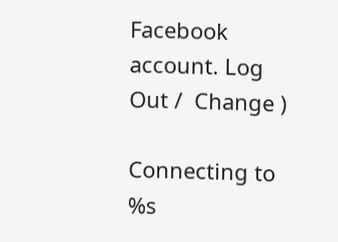Facebook account. Log Out /  Change )

Connecting to %s